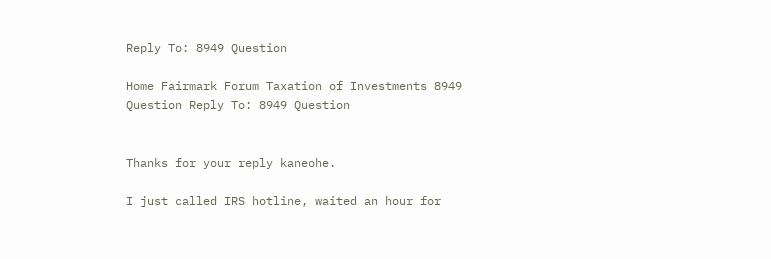Reply To: 8949 Question

Home Fairmark Forum Taxation of Investments 8949 Question Reply To: 8949 Question


Thanks for your reply kaneohe.

I just called IRS hotline, waited an hour for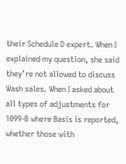their Schedule D expert. When I explained my question, she said they’re not allowed to discuss Wash sales. When I asked about all types of adjustments for 1099-B where Basis is reported, whether those with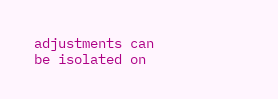adjustments can be isolated on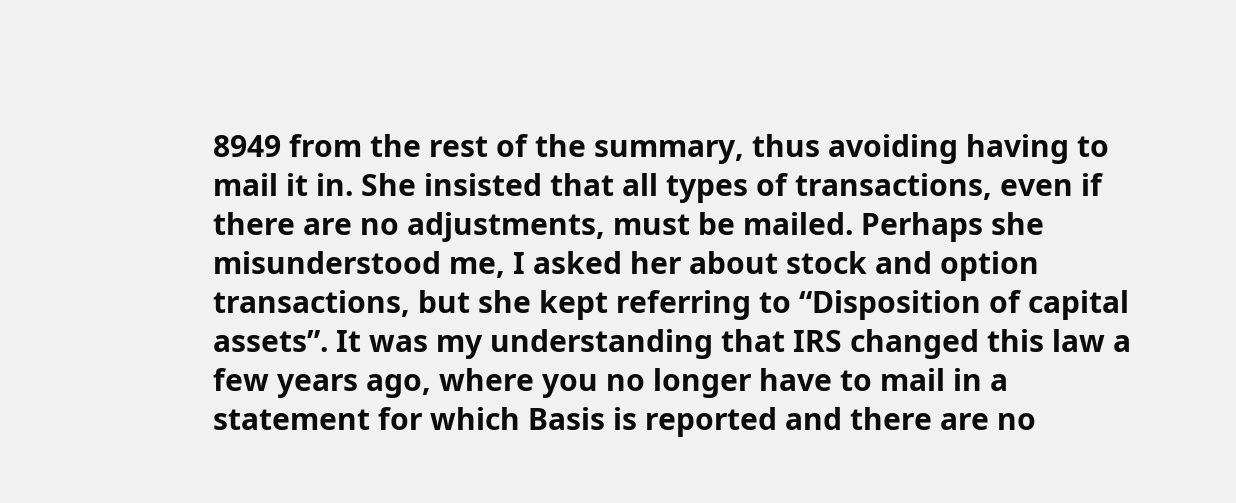8949 from the rest of the summary, thus avoiding having to mail it in. She insisted that all types of transactions, even if there are no adjustments, must be mailed. Perhaps she misunderstood me, I asked her about stock and option transactions, but she kept referring to “Disposition of capital assets”. It was my understanding that IRS changed this law a few years ago, where you no longer have to mail in a statement for which Basis is reported and there are no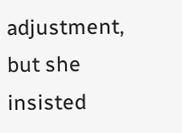adjustment, but she insisted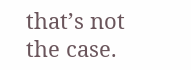that’s not the case.